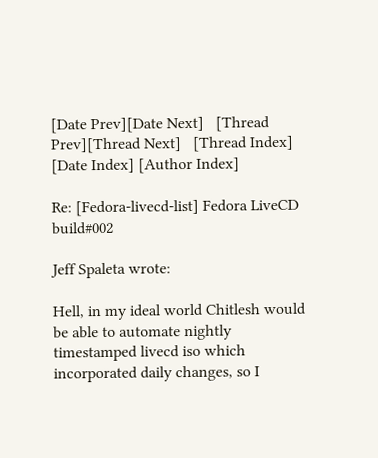[Date Prev][Date Next]   [Thread Prev][Thread Next]   [Thread Index] [Date Index] [Author Index]

Re: [Fedora-livecd-list] Fedora LiveCD build#002

Jeff Spaleta wrote:

Hell, in my ideal world Chitlesh would be able to automate nightly
timestamped livecd iso which incorporated daily changes, so I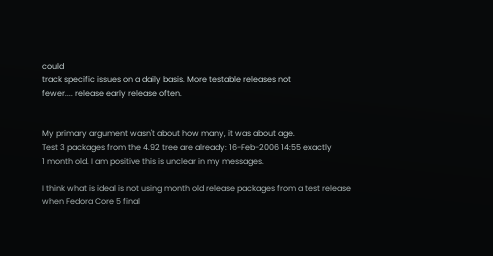could
track specific issues on a daily basis. More testable releases not
fewer.... release early release often.


My primary argument wasn't about how many, it was about age.
Test 3 packages from the 4.92 tree are already: 16-Feb-2006 14:55 exactly
1 month old. I am positive this is unclear in my messages.

I think what is ideal is not using month old release packages from a test release
when Fedora Core 5 final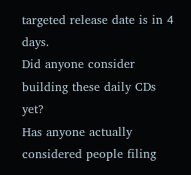targeted release date is in 4 days.
Did anyone consider building these daily CDs yet?
Has anyone actually considered people filing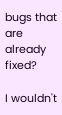bugs that are already fixed?

I wouldn't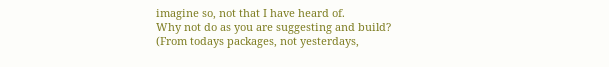imagine so, not that I have heard of.
Why not do as you are suggesting and build?
(From todays packages, not yesterdays,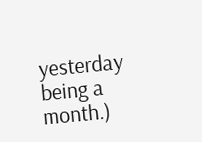yesterday being a month.)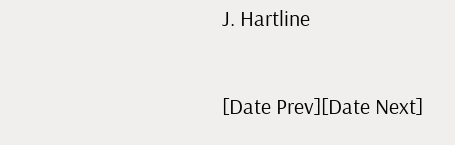J. Hartline

[Date Prev][Date Next]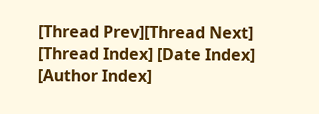[Thread Prev][Thread Next]   [Thread Index] [Date Index] [Author Index]